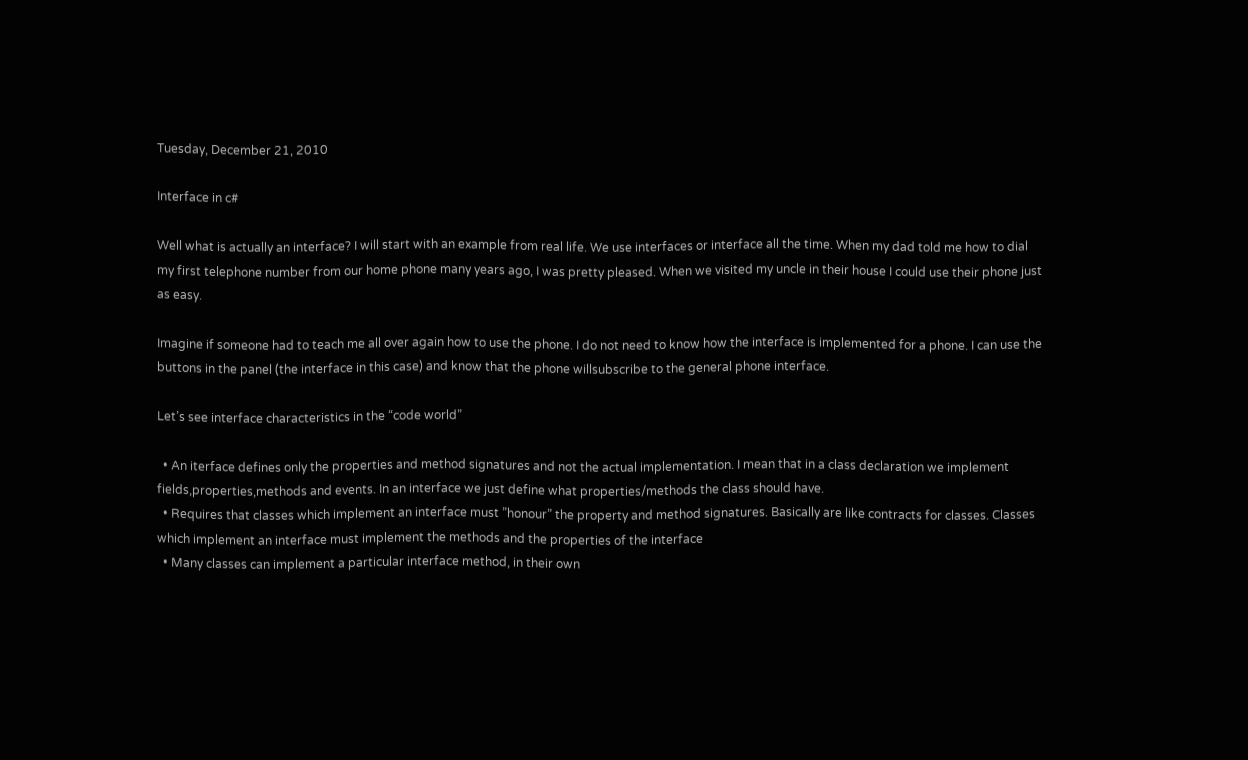Tuesday, December 21, 2010

Interface in c#

Well what is actually an interface? I will start with an example from real life. We use interfaces or interface all the time. When my dad told me how to dial my first telephone number from our home phone many years ago, I was pretty pleased. When we visited my uncle in their house I could use their phone just as easy.

Imagine if someone had to teach me all over again how to use the phone. I do not need to know how the interface is implemented for a phone. I can use the buttons in the panel (the interface in this case) and know that the phone willsubscribe to the general phone interface.

Let’s see interface characteristics in the “code world”

  • An iterface defines only the properties and method signatures and not the actual implementation. I mean that in a class declaration we implement fields,properties,methods and events. In an interface we just define what properties/methods the class should have.
  • Requires that classes which implement an interface must ”honour” the property and method signatures. Basically are like contracts for classes. Classes which implement an interface must implement the methods and the properties of the interface
  • Many classes can implement a particular interface method, in their own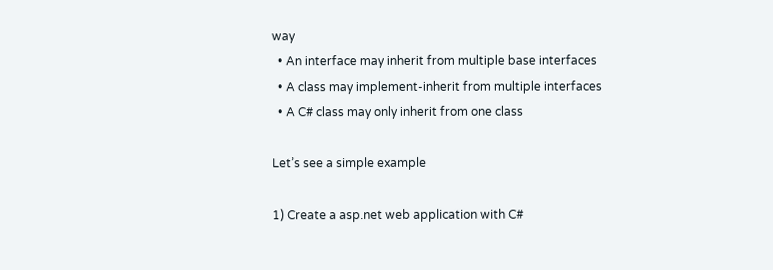way
  • An interface may inherit from multiple base interfaces
  • A class may implement-inherit from multiple interfaces
  • A C# class may only inherit from one class

Let’s see a simple example

1) Create a asp.net web application with C#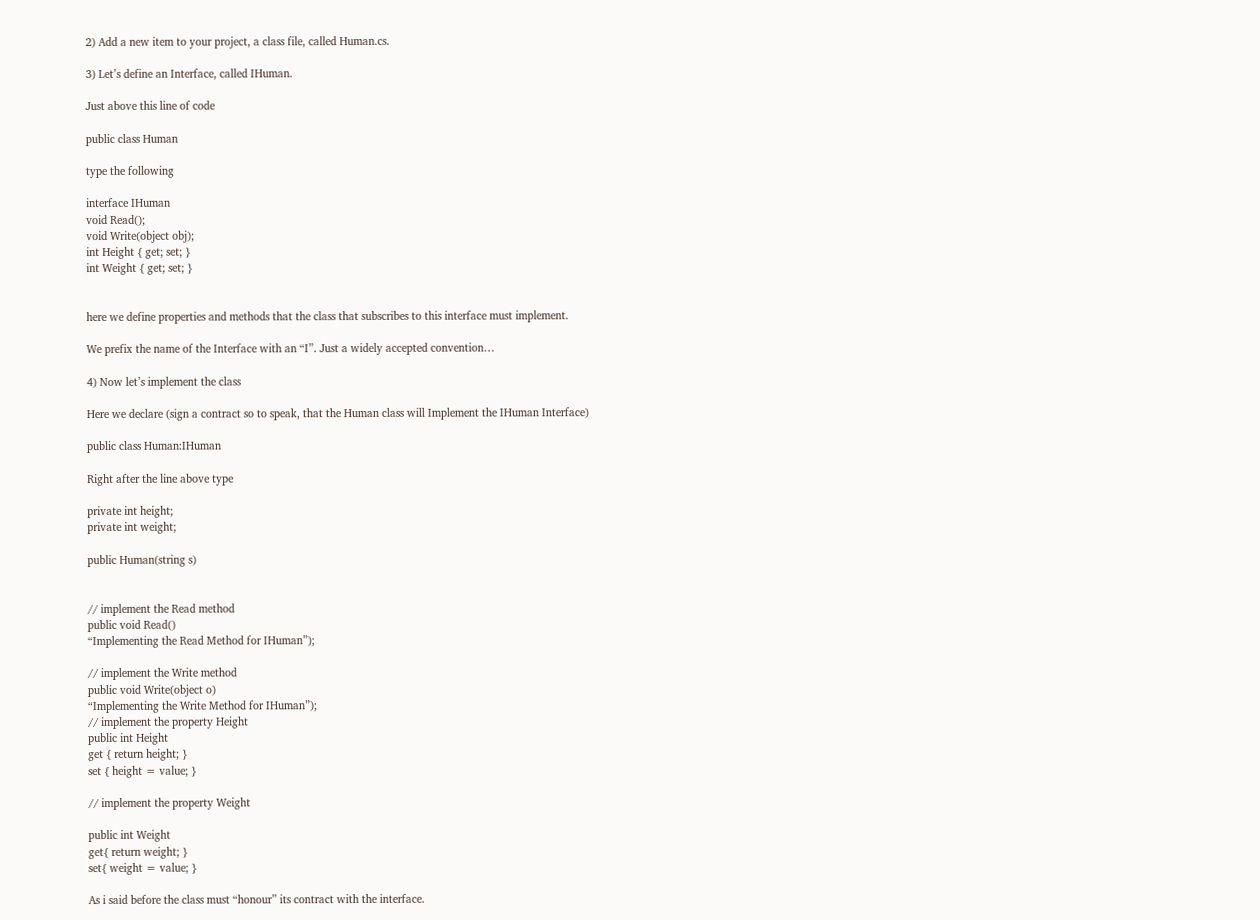2) Add a new item to your project, a class file, called Human.cs.

3) Let’s define an Interface, called IHuman.

Just above this line of code

public class Human

type the following

interface IHuman
void Read();
void Write(object obj);
int Height { get; set; }
int Weight { get; set; }


here we define properties and methods that the class that subscribes to this interface must implement.

We prefix the name of the Interface with an “I”. Just a widely accepted convention…

4) Now let’s implement the class

Here we declare (sign a contract so to speak, that the Human class will Implement the IHuman Interface)

public class Human:IHuman

Right after the line above type

private int height;
private int weight;

public Human(string s)


// implement the Read method
public void Read()
“Implementing the Read Method for IHuman”);

// implement the Write method
public void Write(object o)
“Implementing the Write Method for IHuman”);
// implement the property Height
public int Height
get { return height; }
set { height = value; }

// implement the property Weight

public int Weight
get{ return weight; }
set{ weight = value; }

As i said before the class must “honour” its contract with the interface.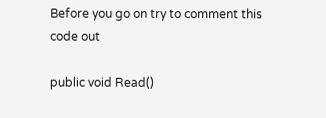Before you go on try to comment this code out

public void Read()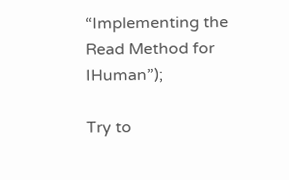“Implementing the Read Method for IHuman”);

Try to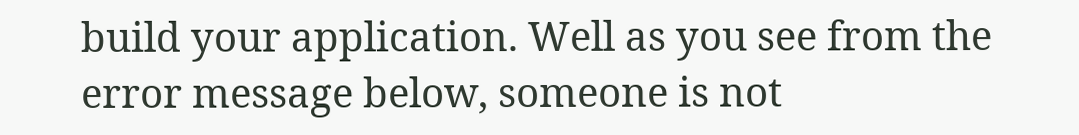build your application. Well as you see from the error message below, someone is not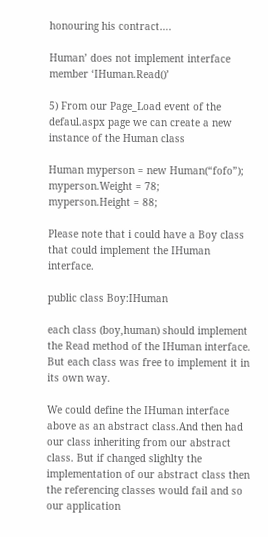honouring his contract….

Human’ does not implement interface member ‘IHuman.Read()’

5) From our Page_Load event of the defaul.aspx page we can create a new instance of the Human class

Human myperson = new Human(“fofo”);
myperson.Weight = 78;
myperson.Height = 88;

Please note that i could have a Boy class that could implement the IHuman interface.

public class Boy:IHuman

each class (boy,human) should implement the Read method of the IHuman interface. But each class was free to implement it in its own way.

We could define the IHuman interface above as an abstract class.And then had our class inheriting from our abstract class. But if changed slighlty the implementation of our abstract class then the referencing classes would fail and so our application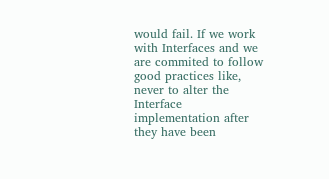would fail. If we work with Interfaces and we are commited to follow good practices like, never to alter the Interface implementation after they have been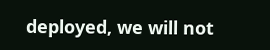deployed, we will not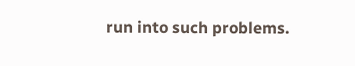run into such problems.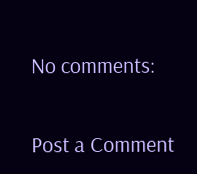No comments:

Post a Comment